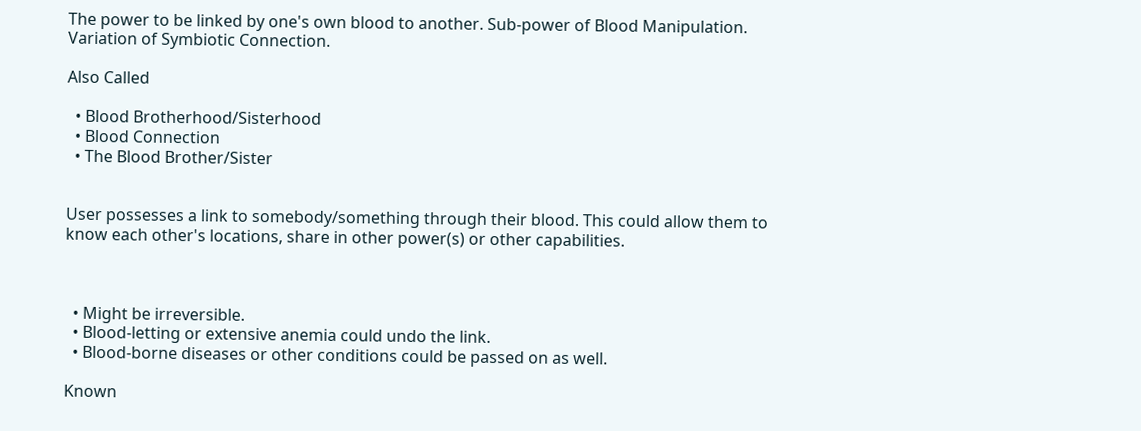The power to be linked by one's own blood to another. Sub-power of Blood Manipulation. Variation of Symbiotic Connection.

Also Called

  • Blood Brotherhood/Sisterhood
  • Blood Connection
  • The Blood Brother/Sister


User possesses a link to somebody/something through their blood. This could allow them to know each other's locations, share in other power(s) or other capabilities.



  • Might be irreversible.
  • Blood-letting or extensive anemia could undo the link.
  • Blood-borne diseases or other conditions could be passed on as well.

Known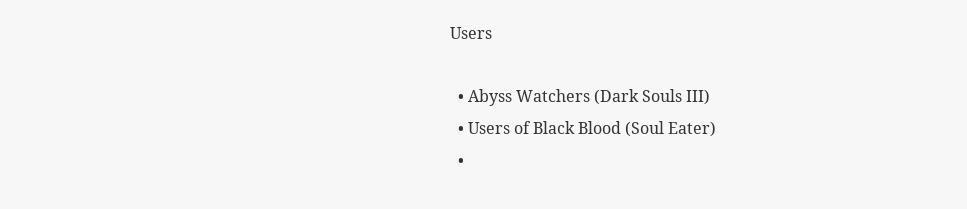Users

  • Abyss Watchers (Dark Souls III)
  • Users of Black Blood (Soul Eater)
  •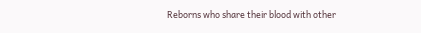Reborns who share their blood with other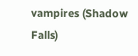vampires (Shadow Falls)